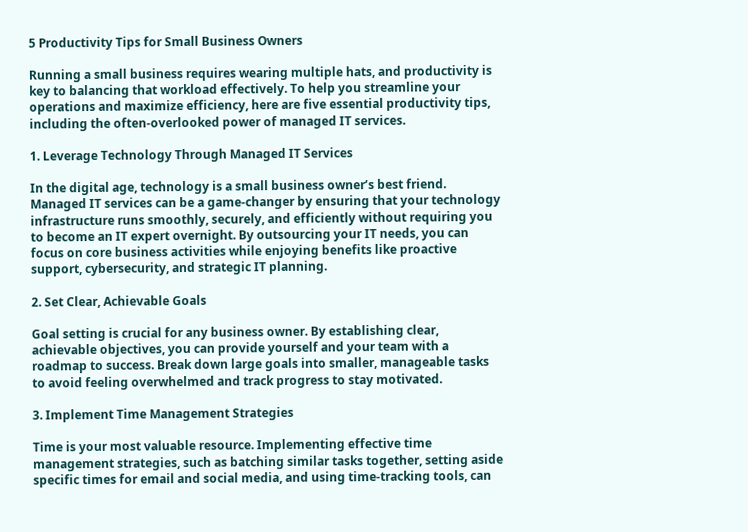5 Productivity Tips for Small Business Owners

Running a small business requires wearing multiple hats, and productivity is key to balancing that workload effectively. To help you streamline your operations and maximize efficiency, here are five essential productivity tips, including the often-overlooked power of managed IT services.

1. Leverage Technology Through Managed IT Services

In the digital age, technology is a small business owner’s best friend. Managed IT services can be a game-changer by ensuring that your technology infrastructure runs smoothly, securely, and efficiently without requiring you to become an IT expert overnight. By outsourcing your IT needs, you can focus on core business activities while enjoying benefits like proactive support, cybersecurity, and strategic IT planning.

2. Set Clear, Achievable Goals

Goal setting is crucial for any business owner. By establishing clear, achievable objectives, you can provide yourself and your team with a roadmap to success. Break down large goals into smaller, manageable tasks to avoid feeling overwhelmed and track progress to stay motivated.

3. Implement Time Management Strategies

Time is your most valuable resource. Implementing effective time management strategies, such as batching similar tasks together, setting aside specific times for email and social media, and using time-tracking tools, can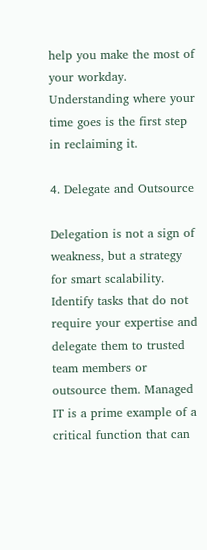help you make the most of your workday. Understanding where your time goes is the first step in reclaiming it.

4. Delegate and Outsource

Delegation is not a sign of weakness, but a strategy for smart scalability. Identify tasks that do not require your expertise and delegate them to trusted team members or outsource them. Managed IT is a prime example of a critical function that can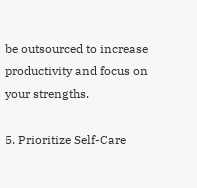be outsourced to increase productivity and focus on your strengths.

5. Prioritize Self-Care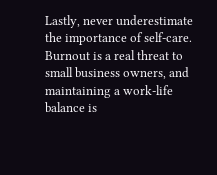Lastly, never underestimate the importance of self-care. Burnout is a real threat to small business owners, and maintaining a work-life balance is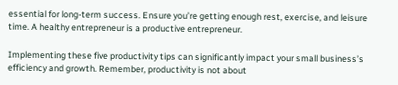essential for long-term success. Ensure you’re getting enough rest, exercise, and leisure time. A healthy entrepreneur is a productive entrepreneur.

Implementing these five productivity tips can significantly impact your small business’s efficiency and growth. Remember, productivity is not about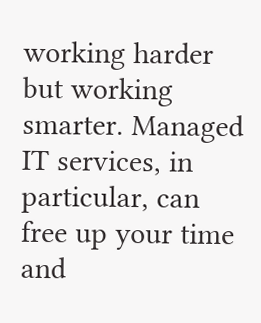working harder but working smarter. Managed IT services, in particular, can free up your time and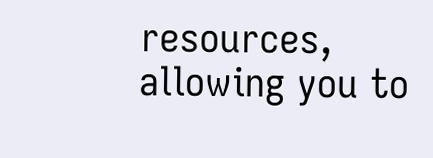resources, allowing you to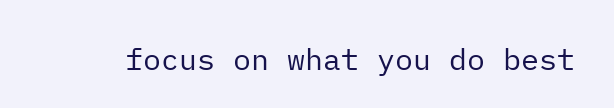focus on what you do best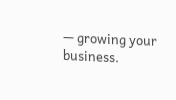— growing your business.